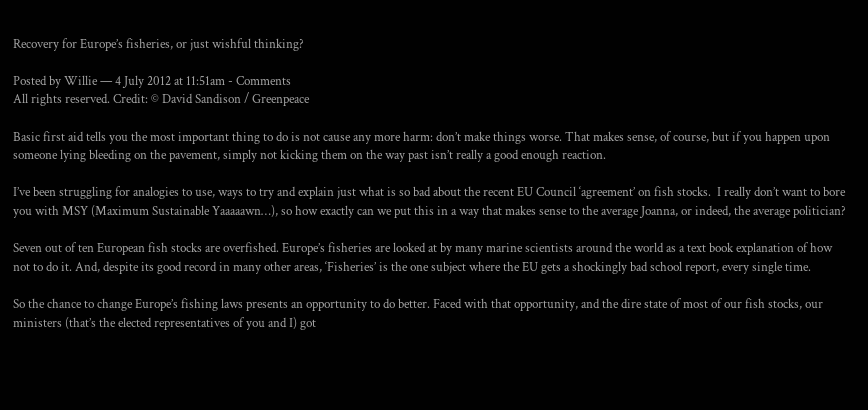Recovery for Europe’s fisheries, or just wishful thinking?

Posted by Willie — 4 July 2012 at 11:51am - Comments
All rights reserved. Credit: © David Sandison / Greenpeace

Basic first aid tells you the most important thing to do is not cause any more harm: don’t make things worse. That makes sense, of course, but if you happen upon someone lying bleeding on the pavement, simply not kicking them on the way past isn’t really a good enough reaction.

I’ve been struggling for analogies to use, ways to try and explain just what is so bad about the recent EU Council ‘agreement’ on fish stocks.  I really don’t want to bore you with MSY (Maximum Sustainable Yaaaaawn…), so how exactly can we put this in a way that makes sense to the average Joanna, or indeed, the average politician?

Seven out of ten European fish stocks are overfished. Europe’s fisheries are looked at by many marine scientists around the world as a text book explanation of how not to do it. And, despite its good record in many other areas, ‘Fisheries’ is the one subject where the EU gets a shockingly bad school report, every single time.

So the chance to change Europe’s fishing laws presents an opportunity to do better. Faced with that opportunity, and the dire state of most of our fish stocks, our ministers (that’s the elected representatives of you and I) got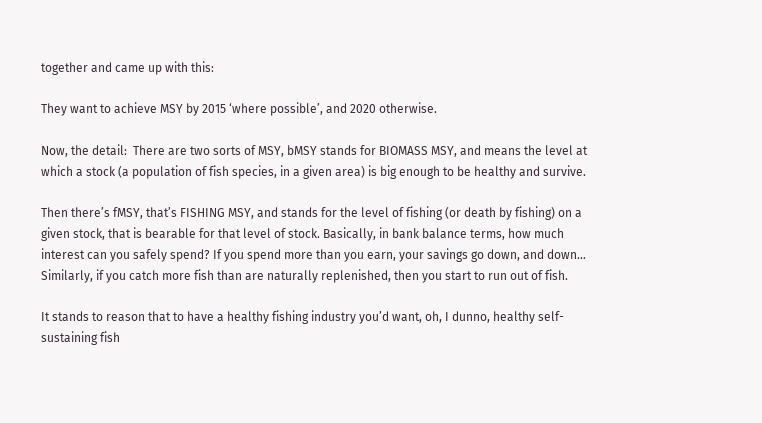together and came up with this:

They want to achieve MSY by 2015 ‘where possible’, and 2020 otherwise.

Now, the detail:  There are two sorts of MSY, bMSY stands for BIOMASS MSY, and means the level at which a stock (a population of fish species, in a given area) is big enough to be healthy and survive.

Then there’s fMSY, that’s FISHING MSY, and stands for the level of fishing (or death by fishing) on a given stock, that is bearable for that level of stock. Basically, in bank balance terms, how much interest can you safely spend? If you spend more than you earn, your savings go down, and down… Similarly, if you catch more fish than are naturally replenished, then you start to run out of fish.

It stands to reason that to have a healthy fishing industry you’d want, oh, I dunno, healthy self-sustaining fish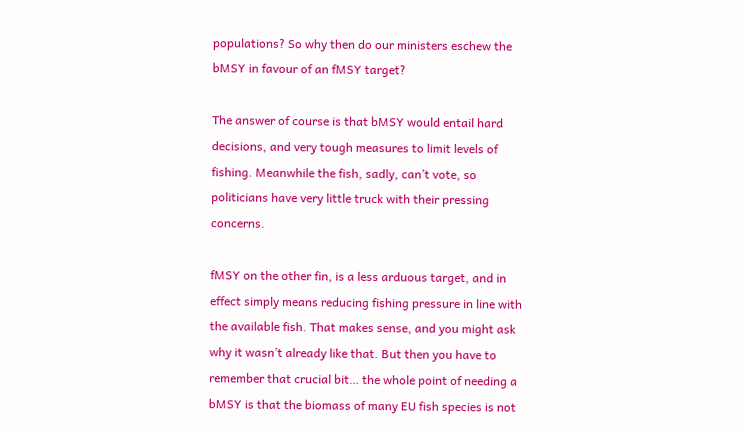populations? So why then do our ministers eschew the bMSY in favour of an fMSY target?

The answer of course is that bMSY would entail hard decisions, and very tough measures to limit levels of fishing. Meanwhile the fish, sadly, can’t vote, so politicians have very little truck with their pressing concerns.

fMSY on the other fin, is a less arduous target, and in effect simply means reducing fishing pressure in line with the available fish. That makes sense, and you might ask why it wasn’t already like that. But then you have to remember that crucial bit… the whole point of needing a bMSY is that the biomass of many EU fish species is not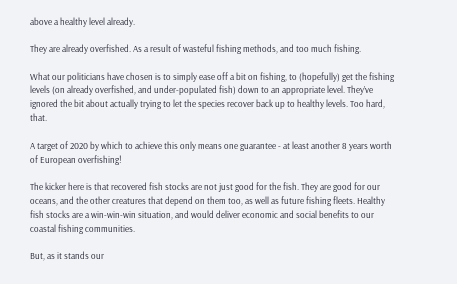above a healthy level already.

They are already overfished. As a result of wasteful fishing methods, and too much fishing.

What our politicians have chosen is to simply ease off a bit on fishing, to (hopefully) get the fishing levels (on already overfished, and under-populated fish) down to an appropriate level. They’ve ignored the bit about actually trying to let the species recover back up to healthy levels. Too hard, that.

A target of 2020 by which to achieve this only means one guarantee - at least another 8 years worth of European overfishing!

The kicker here is that recovered fish stocks are not just good for the fish. They are good for our oceans, and the other creatures that depend on them too, as well as future fishing fleets. Healthy fish stocks are a win-win-win situation, and would deliver economic and social benefits to our coastal fishing communities.

But, as it stands our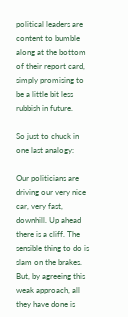political leaders are content to bumble along at the bottom of their report card, simply promising to be a little bit less rubbish in future.

So just to chuck in one last analogy:

Our politicians are driving our very nice car, very fast, downhill. Up ahead there is a cliff. The sensible thing to do is slam on the brakes. But, by agreeing this weak approach, all they have done is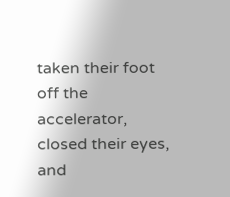taken their foot off the accelerator, closed their eyes, and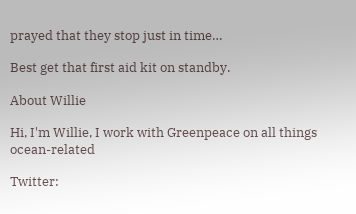prayed that they stop just in time…

Best get that first aid kit on standby.

About Willie

Hi, I'm Willie, I work with Greenpeace on all things ocean-related

Twitter: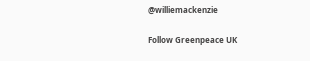@williemackenzie

Follow Greenpeace UK